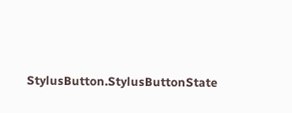StylusButton.StylusButtonState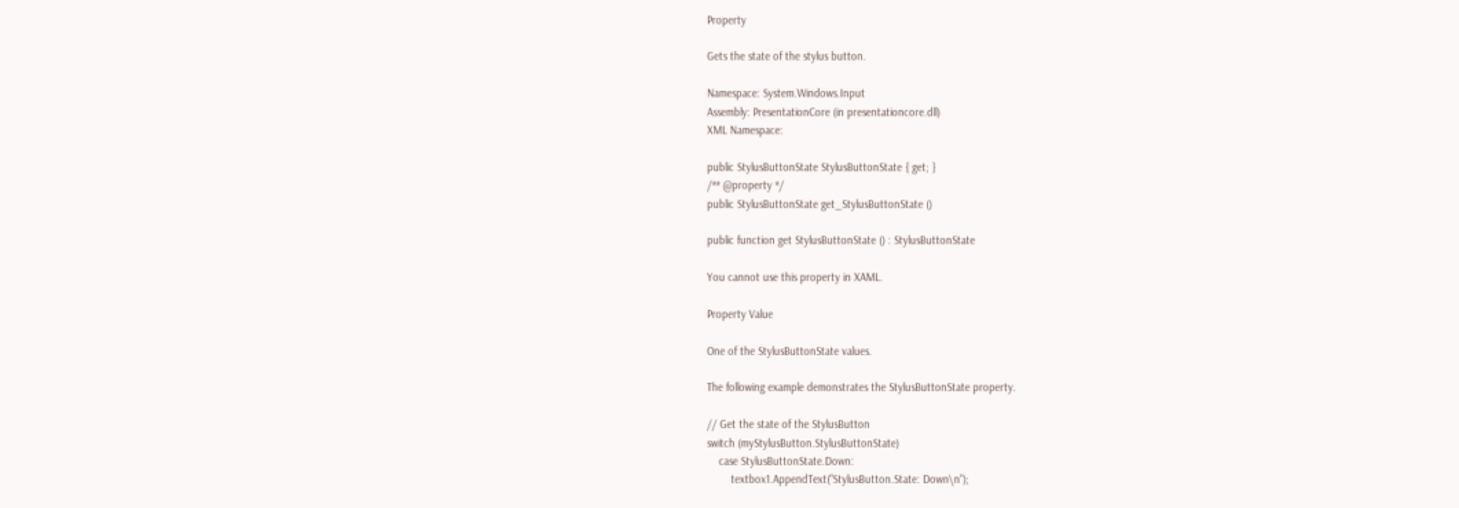Property

Gets the state of the stylus button.

Namespace: System.Windows.Input
Assembly: PresentationCore (in presentationcore.dll)
XML Namespace:

public StylusButtonState StylusButtonState { get; }
/** @property */
public StylusButtonState get_StylusButtonState ()

public function get StylusButtonState () : StylusButtonState

You cannot use this property in XAML.

Property Value

One of the StylusButtonState values.

The following example demonstrates the StylusButtonState property.

// Get the state of the StylusButton
switch (myStylusButton.StylusButtonState)
    case StylusButtonState.Down:
        textbox1.AppendText("StylusButton.State: Down\n");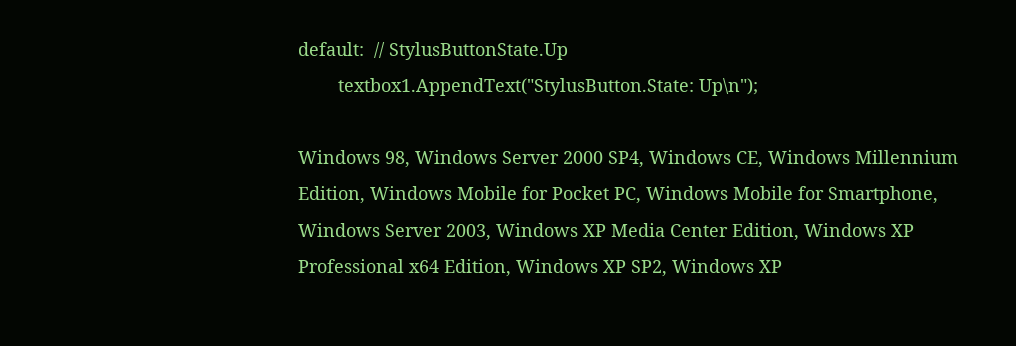default:  // StylusButtonState.Up
        textbox1.AppendText("StylusButton.State: Up\n");

Windows 98, Windows Server 2000 SP4, Windows CE, Windows Millennium Edition, Windows Mobile for Pocket PC, Windows Mobile for Smartphone, Windows Server 2003, Windows XP Media Center Edition, Windows XP Professional x64 Edition, Windows XP SP2, Windows XP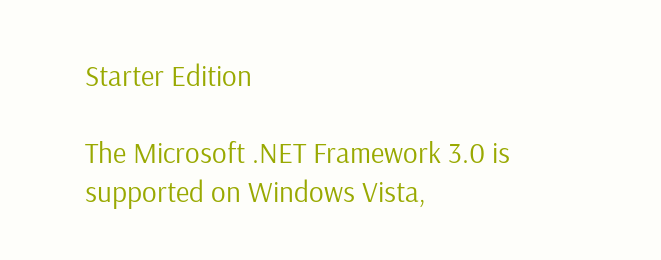Starter Edition

The Microsoft .NET Framework 3.0 is supported on Windows Vista,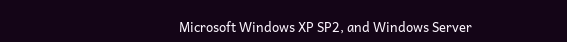Microsoft Windows XP SP2, and Windows Server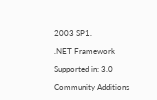2003 SP1.

.NET Framework

Supported in: 3.0

Community Additions